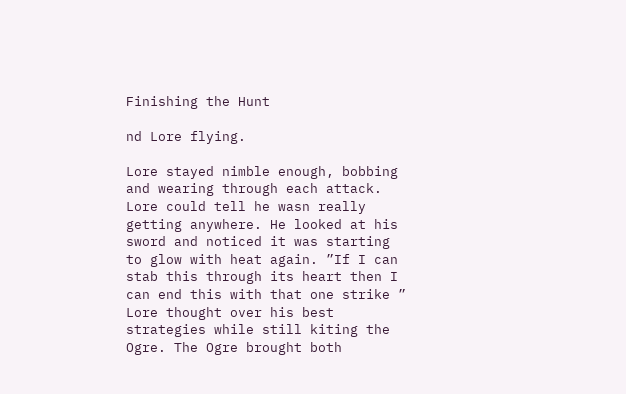Finishing the Hunt

nd Lore flying.

Lore stayed nimble enough, bobbing and wearing through each attack. Lore could tell he wasn really getting anywhere. He looked at his sword and noticed it was starting to glow with heat again. ”If I can stab this through its heart then I can end this with that one strike ” Lore thought over his best strategies while still kiting the Ogre. The Ogre brought both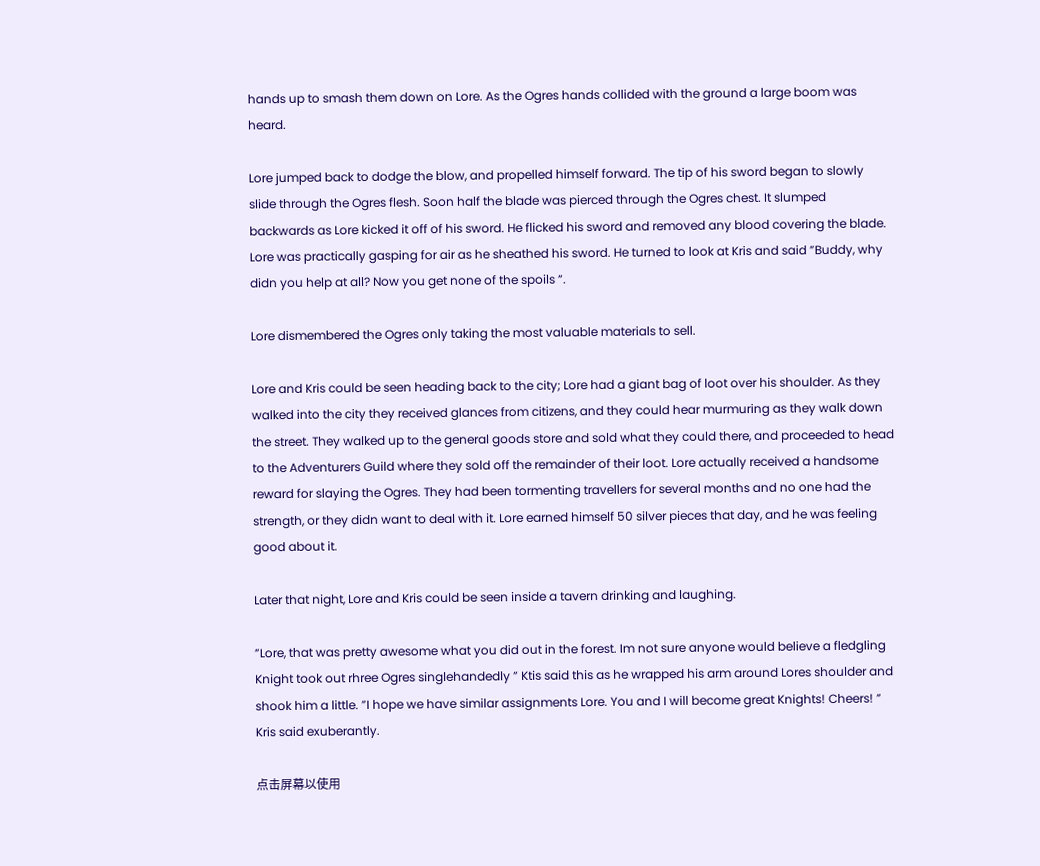hands up to smash them down on Lore. As the Ogres hands collided with the ground a large boom was heard.

Lore jumped back to dodge the blow, and propelled himself forward. The tip of his sword began to slowly slide through the Ogres flesh. Soon half the blade was pierced through the Ogres chest. It slumped backwards as Lore kicked it off of his sword. He flicked his sword and removed any blood covering the blade. Lore was practically gasping for air as he sheathed his sword. He turned to look at Kris and said ”Buddy, why didn you help at all? Now you get none of the spoils ”.

Lore dismembered the Ogres only taking the most valuable materials to sell.

Lore and Kris could be seen heading back to the city; Lore had a giant bag of loot over his shoulder. As they walked into the city they received glances from citizens, and they could hear murmuring as they walk down the street. They walked up to the general goods store and sold what they could there, and proceeded to head to the Adventurers Guild where they sold off the remainder of their loot. Lore actually received a handsome reward for slaying the Ogres. They had been tormenting travellers for several months and no one had the strength, or they didn want to deal with it. Lore earned himself 50 silver pieces that day, and he was feeling good about it.

Later that night, Lore and Kris could be seen inside a tavern drinking and laughing.

”Lore, that was pretty awesome what you did out in the forest. Im not sure anyone would believe a fledgling Knight took out rhree Ogres singlehandedly ” Ktis said this as he wrapped his arm around Lores shoulder and shook him a little. ”I hope we have similar assignments Lore. You and I will become great Knights! Cheers! ” Kris said exuberantly.

点击屏幕以使用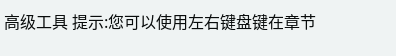高级工具 提示:您可以使用左右键盘键在章节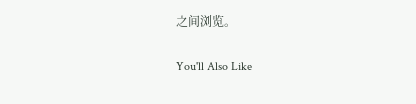之间浏览。

You'll Also Like